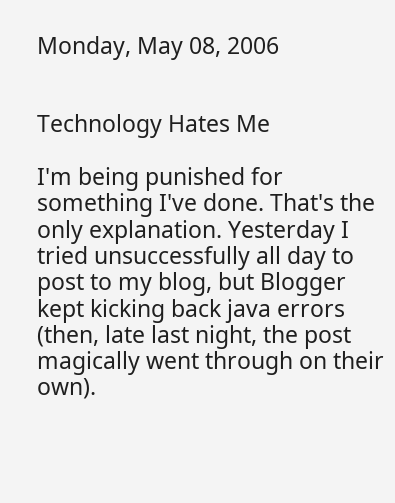Monday, May 08, 2006


Technology Hates Me

I'm being punished for something I've done. That's the only explanation. Yesterday I tried unsuccessfully all day to post to my blog, but Blogger kept kicking back java errors (then, late last night, the post magically went through on their own).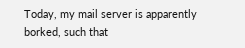Today, my mail server is apparently borked, such that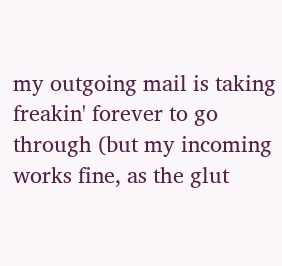my outgoing mail is taking freakin' forever to go through (but my incoming works fine, as the glut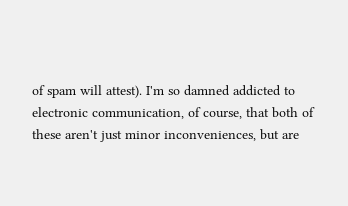of spam will attest). I'm so damned addicted to electronic communication, of course, that both of these aren't just minor inconveniences, but are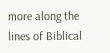more along the lines of Biblical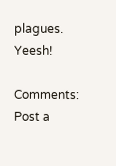plagues. Yeesh!

Comments: Post a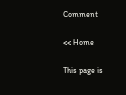Comment

<< Home

This page is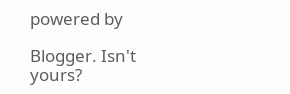powered by

Blogger. Isn't yours?